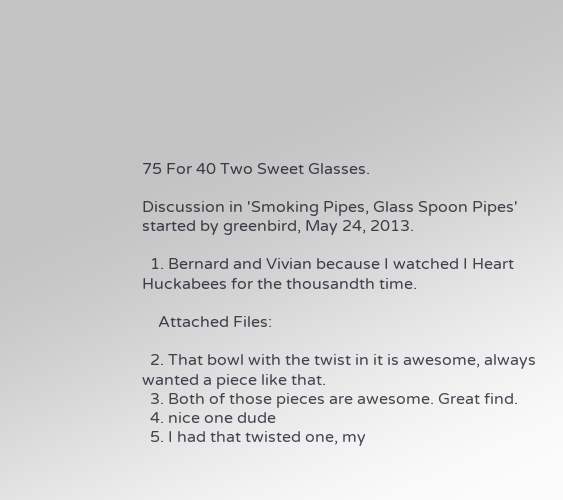75 For 40 Two Sweet Glasses.

Discussion in 'Smoking Pipes, Glass Spoon Pipes' started by greenbird, May 24, 2013.

  1. Bernard and Vivian because I watched I Heart Huckabees for the thousandth time.

    Attached Files:

  2. That bowl with the twist in it is awesome, always wanted a piece like that.
  3. Both of those pieces are awesome. Great find.
  4. nice one dude
  5. I had that twisted one, my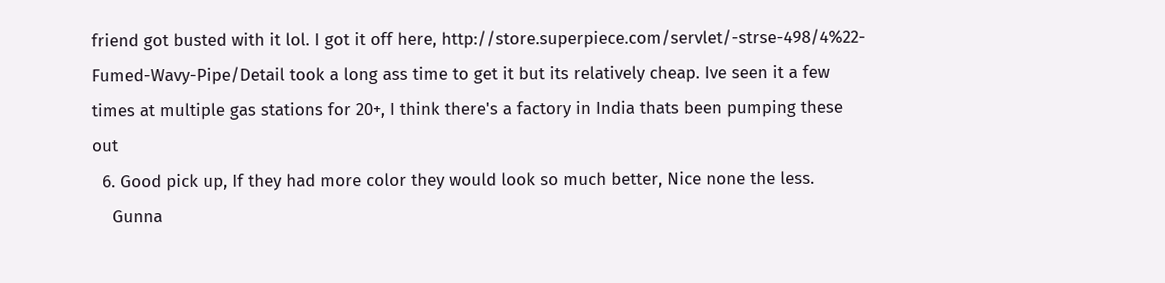friend got busted with it lol. I got it off here, http://store.superpiece.com/servlet/-strse-498/4%22-Fumed-Wavy-Pipe/Detail took a long ass time to get it but its relatively cheap. Ive seen it a few times at multiple gas stations for 20+, I think there's a factory in India thats been pumping these out
  6. Good pick up, If they had more color they would look so much better, Nice none the less.
    Gunna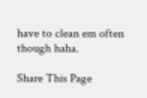have to clean em often though haha.

Share This Page